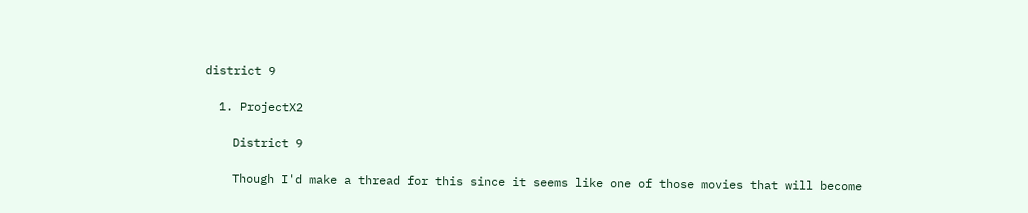district 9

  1. ProjectX2

    District 9

    Though I'd make a thread for this since it seems like one of those movies that will become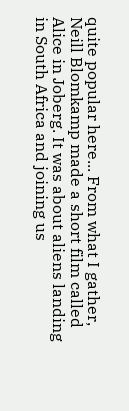quite popular here... From what I gather, Neill Blomkamp made a short film called Alice in Joberg. It was about aliens landing in South Africa and joining us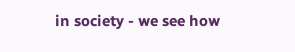in society - we see how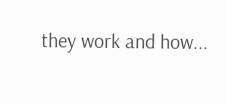they work and how...